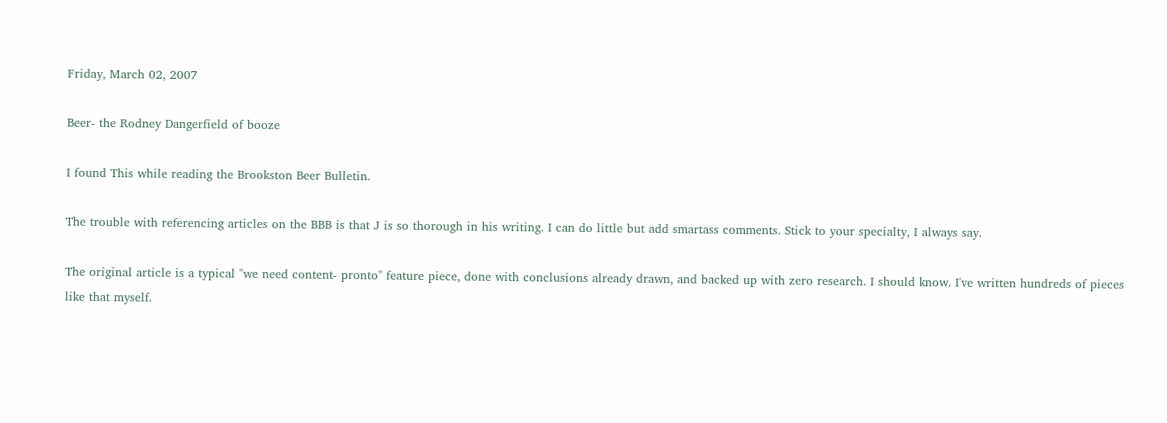Friday, March 02, 2007

Beer- the Rodney Dangerfield of booze

I found This while reading the Brookston Beer Bulletin.

The trouble with referencing articles on the BBB is that J is so thorough in his writing. I can do little but add smartass comments. Stick to your specialty, I always say.

The original article is a typical "we need content- pronto" feature piece, done with conclusions already drawn, and backed up with zero research. I should know. I've written hundreds of pieces like that myself.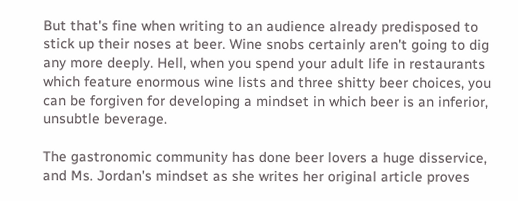But that's fine when writing to an audience already predisposed to stick up their noses at beer. Wine snobs certainly aren't going to dig any more deeply. Hell, when you spend your adult life in restaurants which feature enormous wine lists and three shitty beer choices, you can be forgiven for developing a mindset in which beer is an inferior, unsubtle beverage.

The gastronomic community has done beer lovers a huge disservice, and Ms. Jordan's mindset as she writes her original article proves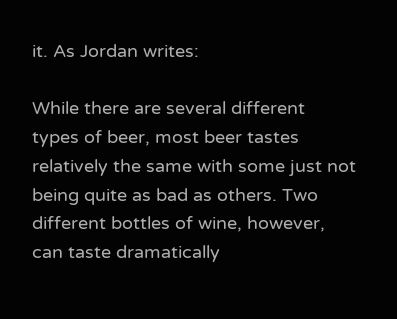it. As Jordan writes:

While there are several different types of beer, most beer tastes relatively the same with some just not being quite as bad as others. Two different bottles of wine, however, can taste dramatically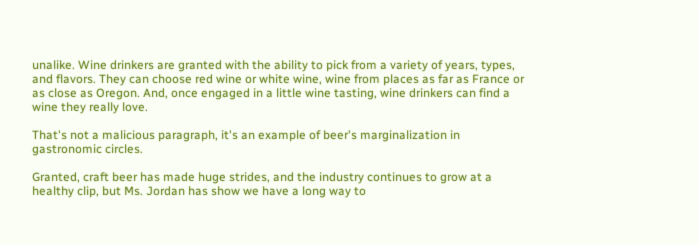unalike. Wine drinkers are granted with the ability to pick from a variety of years, types, and flavors. They can choose red wine or white wine, wine from places as far as France or as close as Oregon. And, once engaged in a little wine tasting, wine drinkers can find a wine they really love.

That's not a malicious paragraph, it's an example of beer's marginalization in gastronomic circles.

Granted, craft beer has made huge strides, and the industry continues to grow at a healthy clip, but Ms. Jordan has show we have a long way to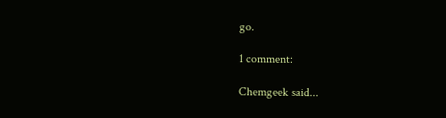go.

1 comment:

Chemgeek said...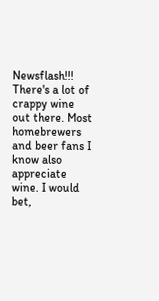Newsflash!!! There's a lot of crappy wine out there. Most homebrewers and beer fans I know also appreciate wine. I would bet,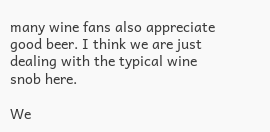many wine fans also appreciate good beer. I think we are just dealing with the typical wine snob here.

We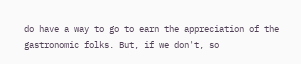do have a way to go to earn the appreciation of the gastronomic folks. But, if we don't, so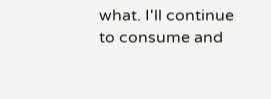what. I'll continue to consume and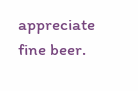appreciate fine beer.